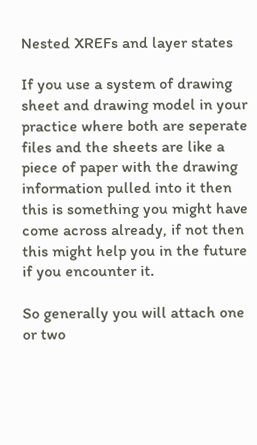Nested XREFs and layer states

If you use a system of drawing sheet and drawing model in your practice where both are seperate files and the sheets are like a piece of paper with the drawing information pulled into it then this is something you might have come across already, if not then this might help you in the future if you encounter it.

So generally you will attach one or two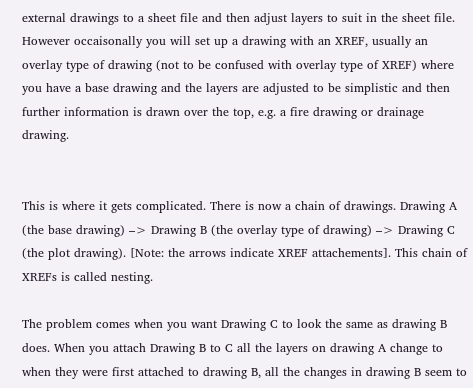external drawings to a sheet file and then adjust layers to suit in the sheet file. However occaisonally you will set up a drawing with an XREF, usually an overlay type of drawing (not to be confused with overlay type of XREF) where you have a base drawing and the layers are adjusted to be simplistic and then further information is drawn over the top, e.g. a fire drawing or drainage drawing.


This is where it gets complicated. There is now a chain of drawings. Drawing A (the base drawing) –> Drawing B (the overlay type of drawing) –> Drawing C (the plot drawing). [Note: the arrows indicate XREF attachements]. This chain of XREFs is called nesting.

The problem comes when you want Drawing C to look the same as drawing B does. When you attach Drawing B to C all the layers on drawing A change to when they were first attached to drawing B, all the changes in drawing B seem to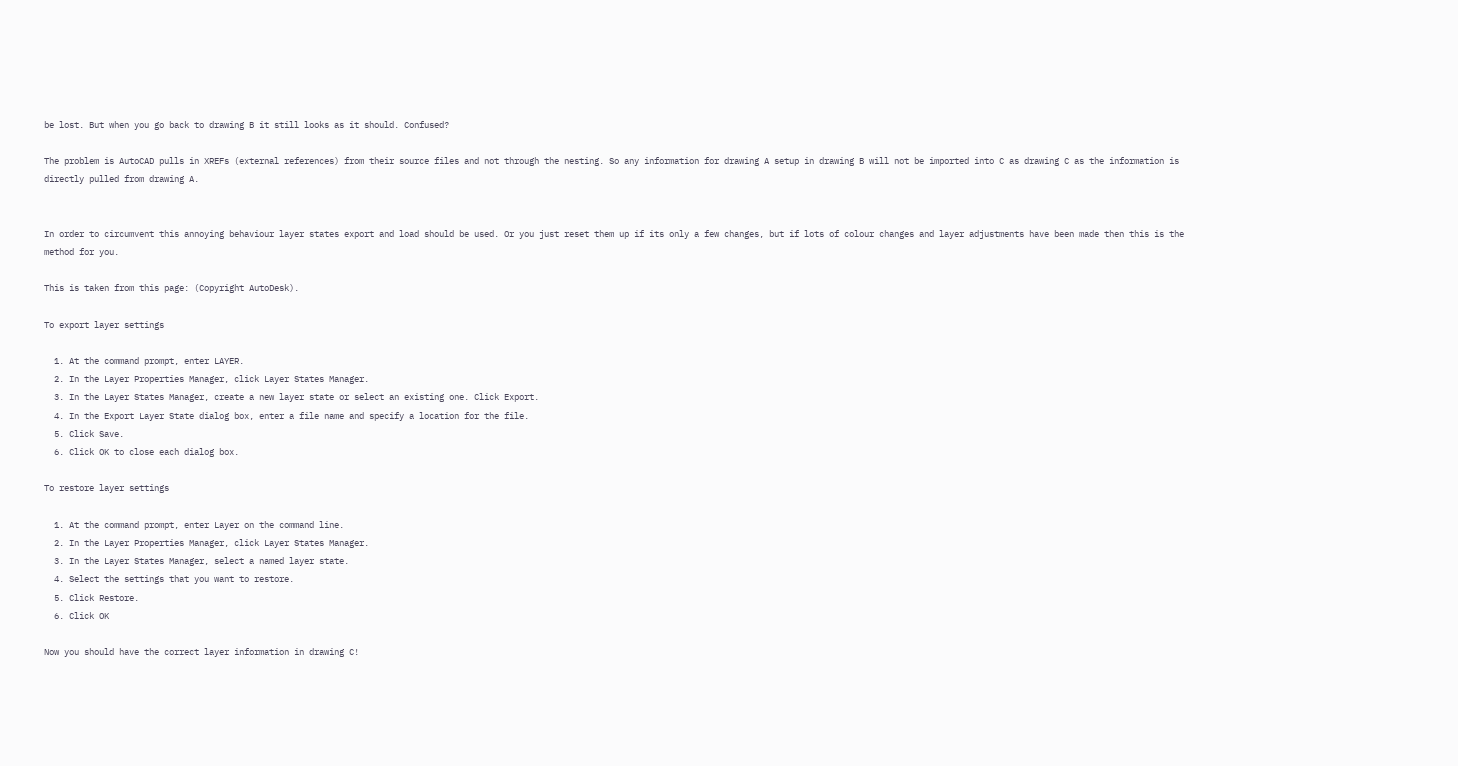be lost. But when you go back to drawing B it still looks as it should. Confused?

The problem is AutoCAD pulls in XREFs (external references) from their source files and not through the nesting. So any information for drawing A setup in drawing B will not be imported into C as drawing C as the information is directly pulled from drawing A.


In order to circumvent this annoying behaviour layer states export and load should be used. Or you just reset them up if its only a few changes, but if lots of colour changes and layer adjustments have been made then this is the method for you.

This is taken from this page: (Copyright AutoDesk).

To export layer settings

  1. At the command prompt, enter LAYER.
  2. In the Layer Properties Manager, click Layer States Manager.
  3. In the Layer States Manager, create a new layer state or select an existing one. Click Export.
  4. In the Export Layer State dialog box, enter a file name and specify a location for the file.
  5. Click Save.
  6. Click OK to close each dialog box.

To restore layer settings

  1. At the command prompt, enter Layer on the command line.
  2. In the Layer Properties Manager, click Layer States Manager.
  3. In the Layer States Manager, select a named layer state.
  4. Select the settings that you want to restore.
  5. Click Restore.
  6. Click OK

Now you should have the correct layer information in drawing C!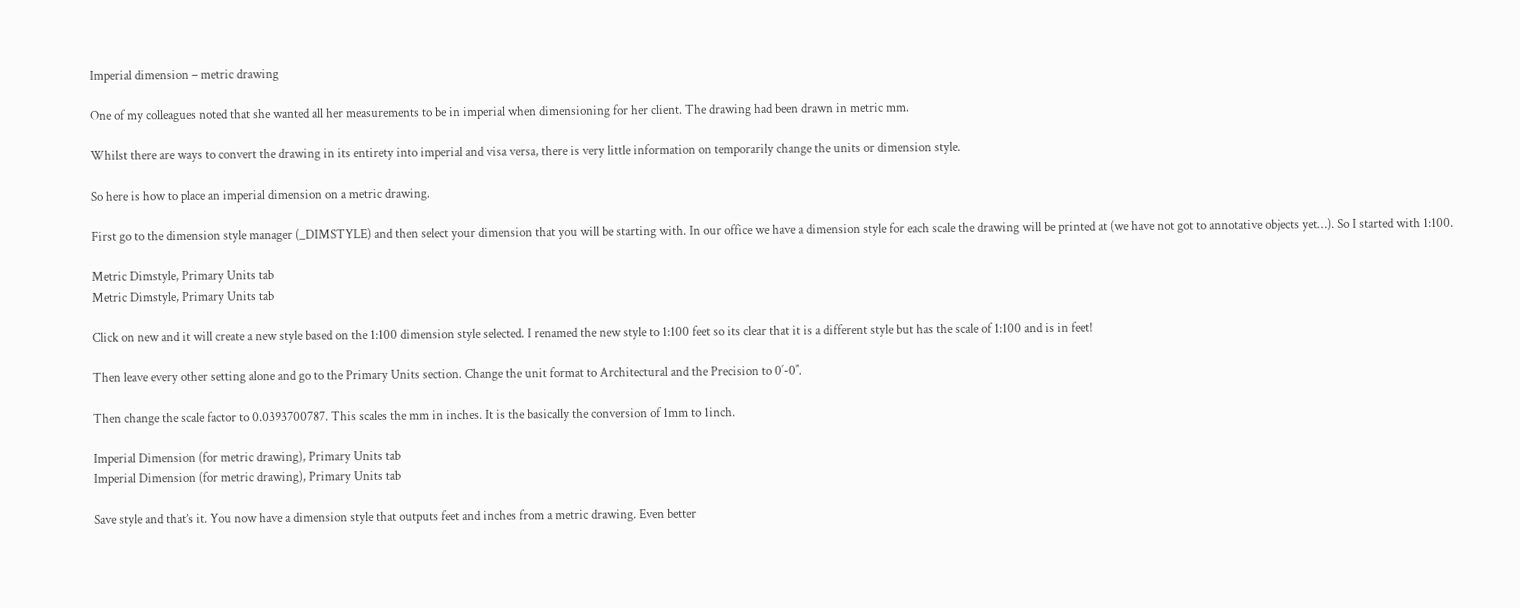Imperial dimension – metric drawing

One of my colleagues noted that she wanted all her measurements to be in imperial when dimensioning for her client. The drawing had been drawn in metric mm.

Whilst there are ways to convert the drawing in its entirety into imperial and visa versa, there is very little information on temporarily change the units or dimension style.

So here is how to place an imperial dimension on a metric drawing.

First go to the dimension style manager (_DIMSTYLE) and then select your dimension that you will be starting with. In our office we have a dimension style for each scale the drawing will be printed at (we have not got to annotative objects yet…). So I started with 1:100.

Metric Dimstyle, Primary Units tab
Metric Dimstyle, Primary Units tab

Click on new and it will create a new style based on the 1:100 dimension style selected. I renamed the new style to 1:100 feet so its clear that it is a different style but has the scale of 1:100 and is in feet!

Then leave every other setting alone and go to the Primary Units section. Change the unit format to Architectural and the Precision to 0′-0″.

Then change the scale factor to 0.0393700787. This scales the mm in inches. It is the basically the conversion of 1mm to 1inch.

Imperial Dimension (for metric drawing), Primary Units tab
Imperial Dimension (for metric drawing), Primary Units tab

Save style and that’s it. You now have a dimension style that outputs feet and inches from a metric drawing. Even better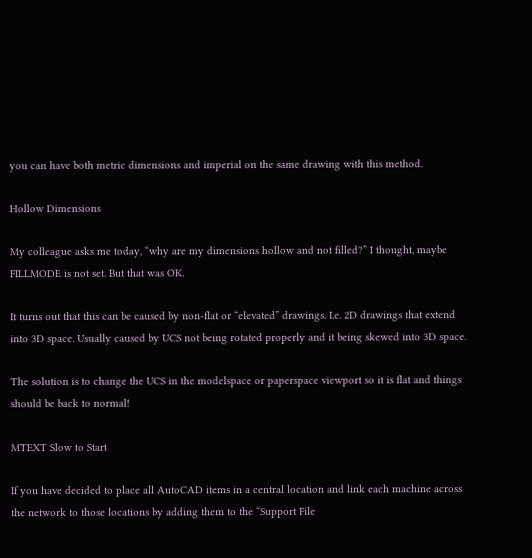you can have both metric dimensions and imperial on the same drawing with this method.

Hollow Dimensions

My colleague asks me today, “why are my dimensions hollow and not filled?” I thought, maybe FILLMODE is not set. But that was OK.

It turns out that this can be caused by non-flat or “elevated” drawings. I.e. 2D drawings that extend into 3D space. Usually caused by UCS not being rotated properly and it being skewed into 3D space.

The solution is to change the UCS in the modelspace or paperspace viewport so it is flat and things should be back to normal!

MTEXT Slow to Start

If you have decided to place all AutoCAD items in a central location and link each machine across the network to those locations by adding them to the “Support File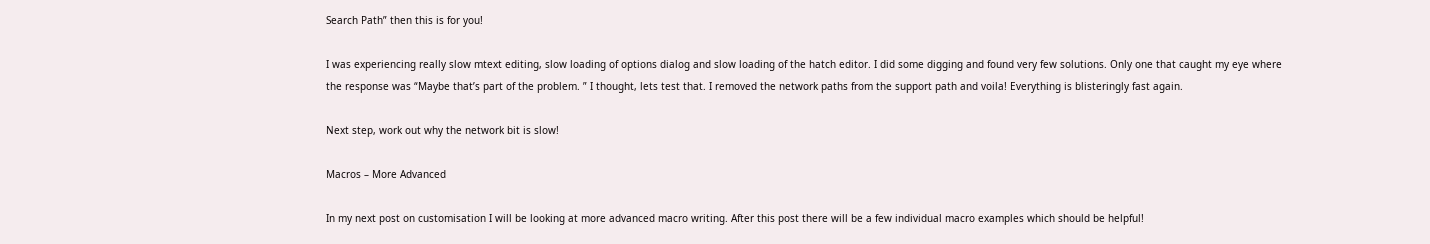Search Path” then this is for you!

I was experiencing really slow mtext editing, slow loading of options dialog and slow loading of the hatch editor. I did some digging and found very few solutions. Only one that caught my eye where the response was “Maybe that’s part of the problem. ” I thought, lets test that. I removed the network paths from the support path and voila! Everything is blisteringly fast again.

Next step, work out why the network bit is slow!

Macros – More Advanced

In my next post on customisation I will be looking at more advanced macro writing. After this post there will be a few individual macro examples which should be helpful!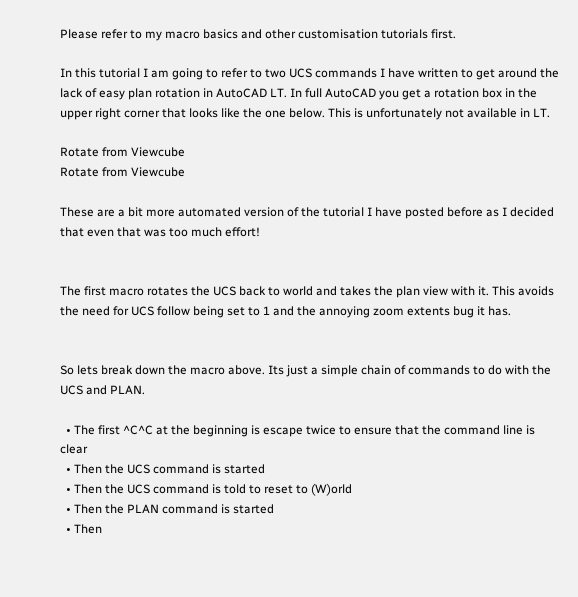Please refer to my macro basics and other customisation tutorials first.

In this tutorial I am going to refer to two UCS commands I have written to get around the lack of easy plan rotation in AutoCAD LT. In full AutoCAD you get a rotation box in the upper right corner that looks like the one below. This is unfortunately not available in LT.

Rotate from Viewcube
Rotate from Viewcube

These are a bit more automated version of the tutorial I have posted before as I decided that even that was too much effort!


The first macro rotates the UCS back to world and takes the plan view with it. This avoids the need for UCS follow being set to 1 and the annoying zoom extents bug it has.


So lets break down the macro above. Its just a simple chain of commands to do with the UCS and PLAN.

  • The first ^C^C at the beginning is escape twice to ensure that the command line is clear
  • Then the UCS command is started
  • Then the UCS command is told to reset to (W)orld
  • Then the PLAN command is started
  • Then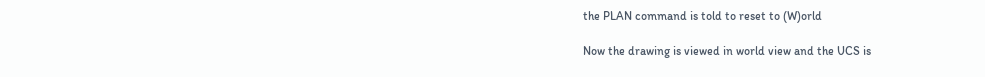the PLAN command is told to reset to (W)orld

Now the drawing is viewed in world view and the UCS is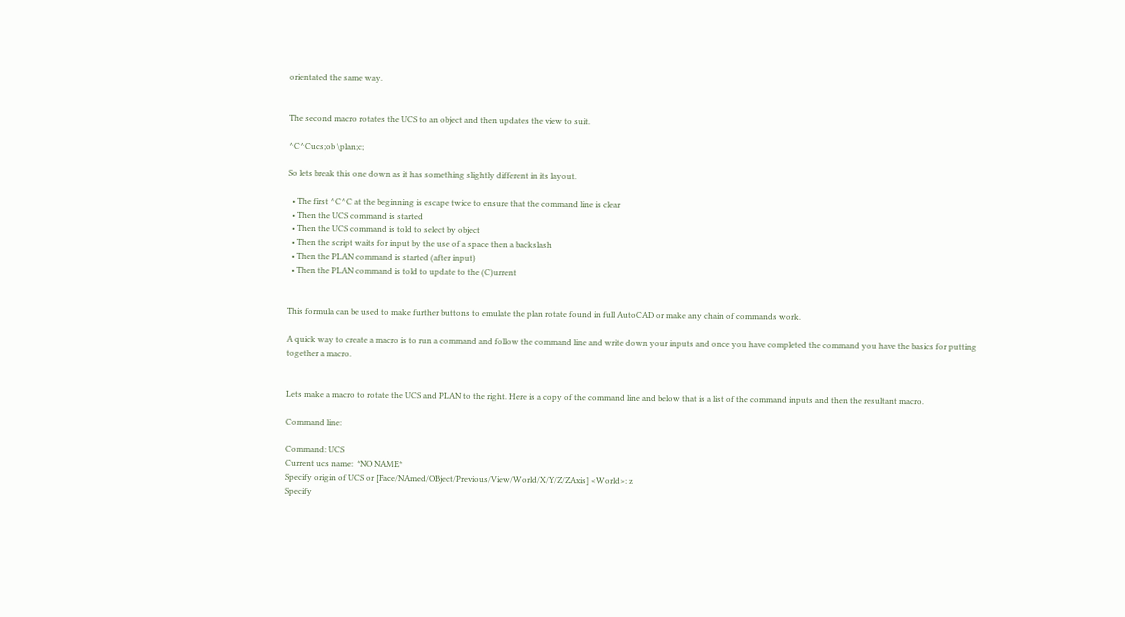orientated the same way.


The second macro rotates the UCS to an object and then updates the view to suit.

^C^Cucs;ob \plan;c;

So lets break this one down as it has something slightly different in its layout.

  • The first ^C^C at the beginning is escape twice to ensure that the command line is clear
  • Then the UCS command is started
  • Then the UCS command is told to select by object
  • Then the script waits for input by the use of a space then a backslash
  • Then the PLAN command is started (after input)
  • Then the PLAN command is told to update to the (C)urrent


This formula can be used to make further buttons to emulate the plan rotate found in full AutoCAD or make any chain of commands work.

A quick way to create a macro is to run a command and follow the command line and write down your inputs and once you have completed the command you have the basics for putting together a macro.


Lets make a macro to rotate the UCS and PLAN to the right. Here is a copy of the command line and below that is a list of the command inputs and then the resultant macro.

Command line:

Command: UCS
Current ucs name:  *NO NAME*
Specify origin of UCS or [Face/NAmed/OBject/Previous/View/World/X/Y/Z/ZAxis] <World>: z
Specify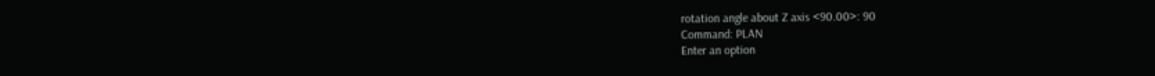rotation angle about Z axis <90.00>: 90
Command: PLAN
Enter an option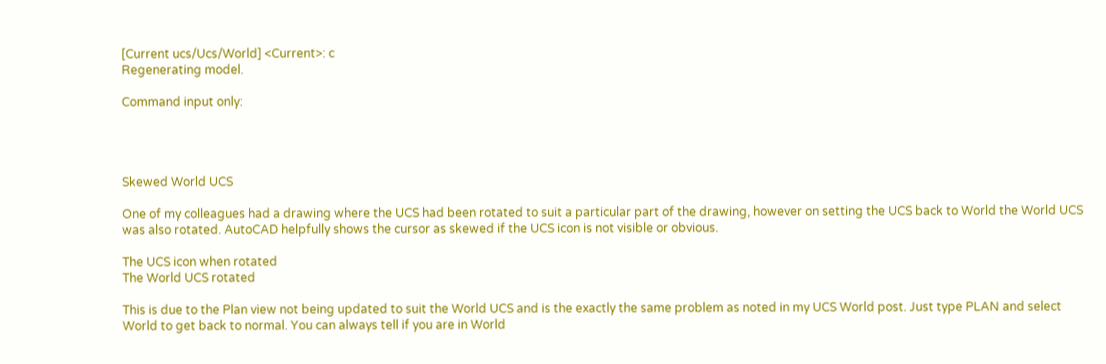[Current ucs/Ucs/World] <Current>: c
Regenerating model.

Command input only:




Skewed World UCS

One of my colleagues had a drawing where the UCS had been rotated to suit a particular part of the drawing, however on setting the UCS back to World the World UCS was also rotated. AutoCAD helpfully shows the cursor as skewed if the UCS icon is not visible or obvious.

The UCS icon when rotated
The World UCS rotated

This is due to the Plan view not being updated to suit the World UCS and is the exactly the same problem as noted in my UCS World post. Just type PLAN and select World to get back to normal. You can always tell if you are in World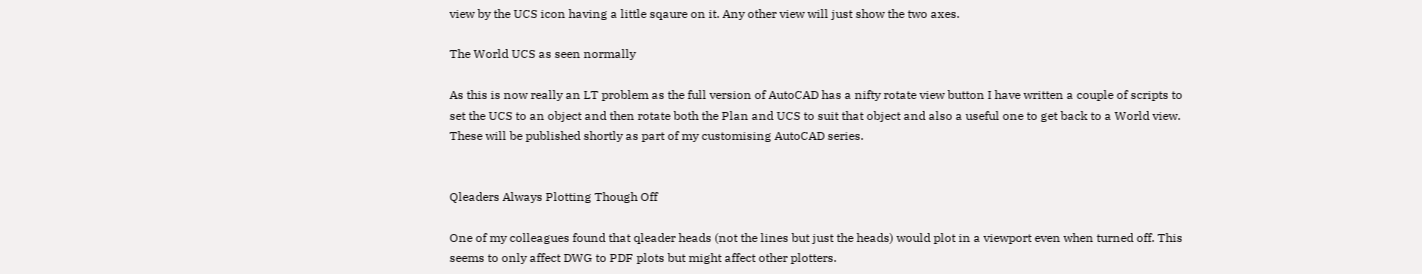view by the UCS icon having a little sqaure on it. Any other view will just show the two axes.

The World UCS as seen normally

As this is now really an LT problem as the full version of AutoCAD has a nifty rotate view button I have written a couple of scripts to set the UCS to an object and then rotate both the Plan and UCS to suit that object and also a useful one to get back to a World view. These will be published shortly as part of my customising AutoCAD series.


Qleaders Always Plotting Though Off

One of my colleagues found that qleader heads (not the lines but just the heads) would plot in a viewport even when turned off. This seems to only affect DWG to PDF plots but might affect other plotters.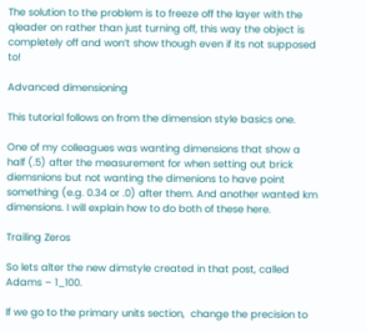The solution to the problem is to freeze off the layer with the qleader on rather than just turning off, this way the object is completely off and won’t show though even if its not supposed to!

Advanced dimensioning

This tutorial follows on from the dimension style basics one.

One of my colleagues was wanting dimensions that show a half (.5) after the measurement for when setting out brick diemsnions but not wanting the dimenions to have point something (e.g. 0.34 or .0) after them. And another wanted km dimensions. I will explain how to do both of these here.

Trailing Zeros

So lets alter the new dimstyle created in that post, called Adams – 1_100.

If we go to the primary units section,  change the precision to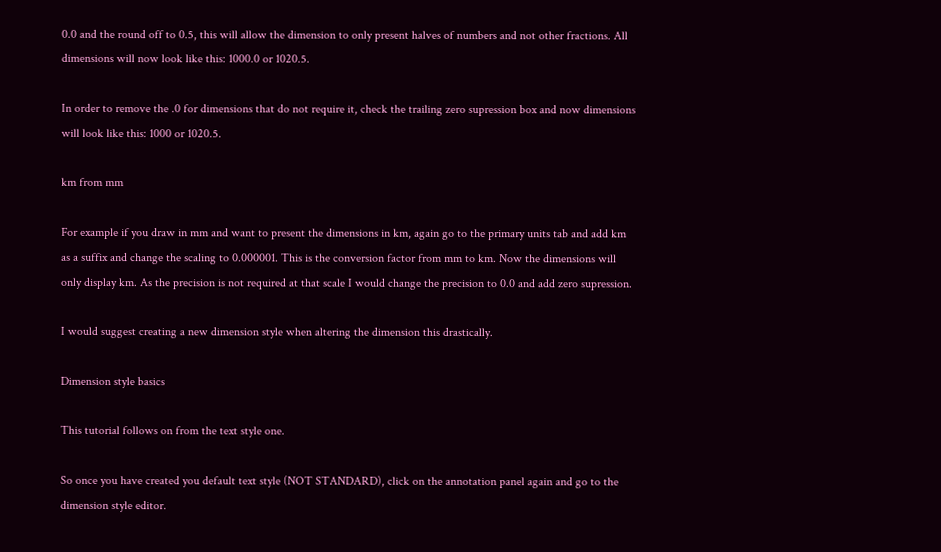0.0 and the round off to 0.5, this will allow the dimension to only present halves of numbers and not other fractions. All dimensions will now look like this: 1000.0 or 1020.5.

In order to remove the .0 for dimensions that do not require it, check the trailing zero supression box and now dimensions will look like this: 1000 or 1020.5.

km from mm

For example if you draw in mm and want to present the dimensions in km, again go to the primary units tab and add km as a suffix and change the scaling to 0.000001. This is the conversion factor from mm to km. Now the dimensions will only display km. As the precision is not required at that scale I would change the precision to 0.0 and add zero supression.

I would suggest creating a new dimension style when altering the dimension this drastically.

Dimension style basics

This tutorial follows on from the text style one.

So once you have created you default text style (NOT STANDARD), click on the annotation panel again and go to the dimension style editor.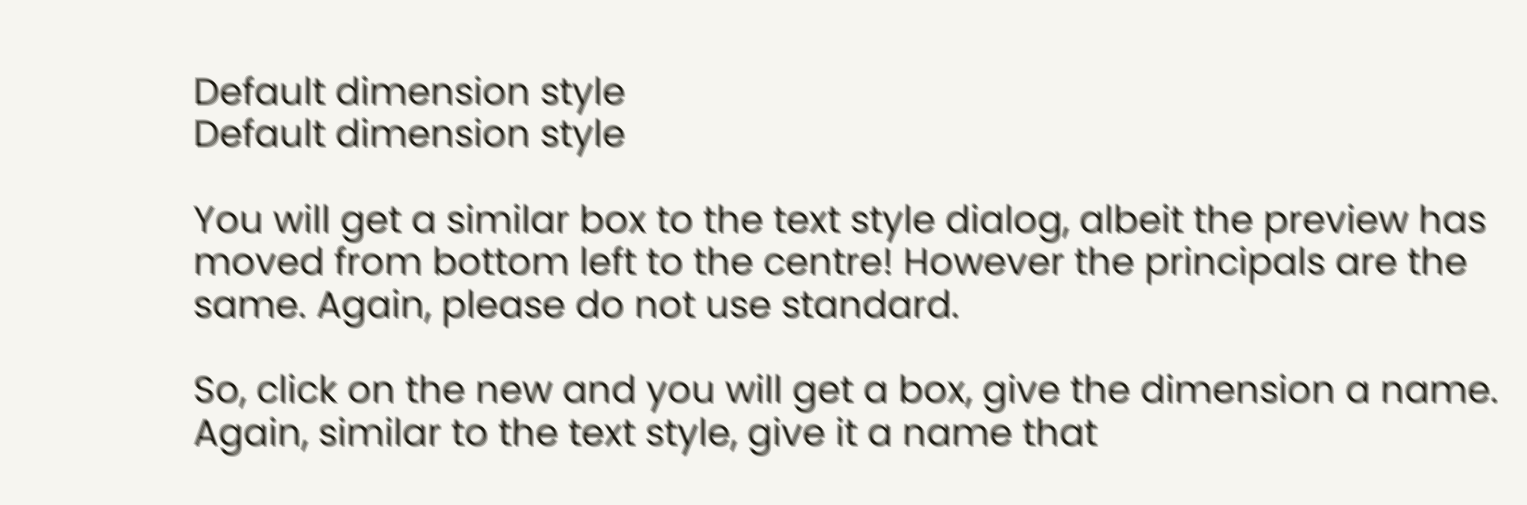Default dimension style
Default dimension style

You will get a similar box to the text style dialog, albeit the preview has moved from bottom left to the centre! However the principals are the same. Again, please do not use standard.

So, click on the new and you will get a box, give the dimension a name. Again, similar to the text style, give it a name that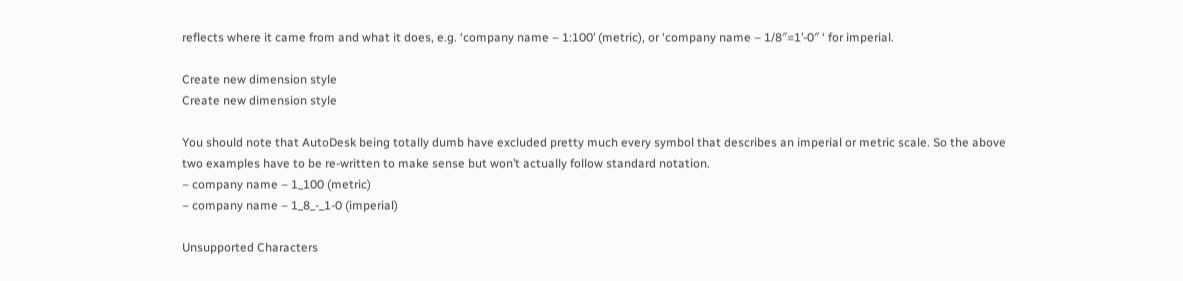reflects where it came from and what it does, e.g. ‘company name – 1:100’ (metric), or ‘company name – 1/8″=1’-0″ ‘ for imperial.

Create new dimension style
Create new dimension style

You should note that AutoDesk being totally dumb have excluded pretty much every symbol that describes an imperial or metric scale. So the above two examples have to be re-written to make sense but won’t actually follow standard notation.
– company name – 1_100 (metric)
– company name – 1_8_-_1-0 (imperial)

Unsupported Characters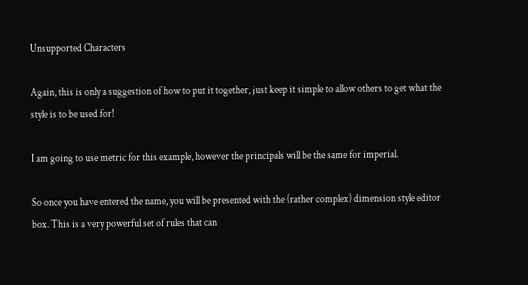Unsupported Characters

Again, this is only a suggestion of how to put it together, just keep it simple to allow others to get what the style is to be used for!

I am going to use metric for this example, however the principals will be the same for imperial.

So once you have entered the name, you will be presented with the (rather complex) dimension style editor box. This is a very powerful set of rules that can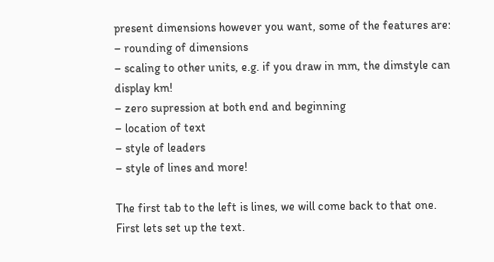present dimensions however you want, some of the features are:
– rounding of dimensions
– scaling to other units, e.g. if you draw in mm, the dimstyle can display km!
– zero supression at both end and beginning
– location of text
– style of leaders
– style of lines and more!

The first tab to the left is lines, we will come back to that one. First lets set up the text.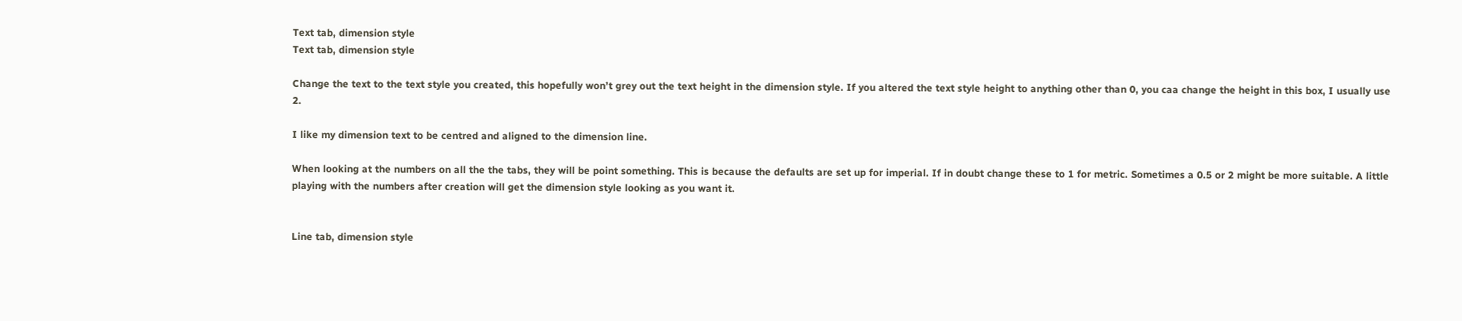Text tab, dimension style
Text tab, dimension style

Change the text to the text style you created, this hopefully won’t grey out the text height in the dimension style. If you altered the text style height to anything other than 0, you caa change the height in this box, I usually use 2.

I like my dimension text to be centred and aligned to the dimension line.

When looking at the numbers on all the the tabs, they will be point something. This is because the defaults are set up for imperial. If in doubt change these to 1 for metric. Sometimes a 0.5 or 2 might be more suitable. A little playing with the numbers after creation will get the dimension style looking as you want it.


Line tab, dimension style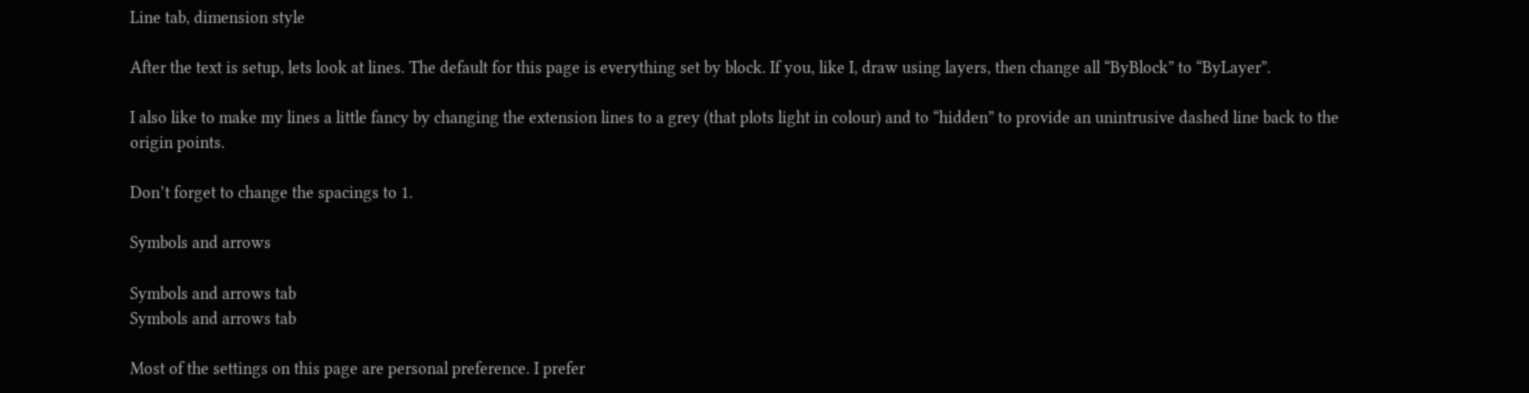Line tab, dimension style

After the text is setup, lets look at lines. The default for this page is everything set by block. If you, like I, draw using layers, then change all “ByBlock” to “ByLayer”.

I also like to make my lines a little fancy by changing the extension lines to a grey (that plots light in colour) and to “hidden” to provide an unintrusive dashed line back to the origin points.

Don’t forget to change the spacings to 1.

Symbols and arrows

Symbols and arrows tab
Symbols and arrows tab

Most of the settings on this page are personal preference. I prefer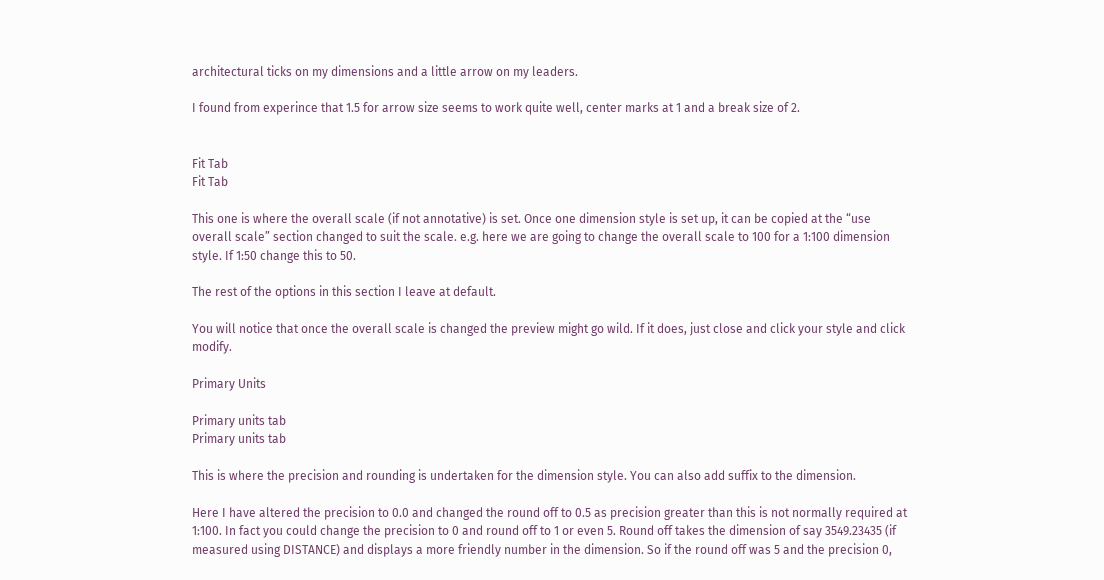architectural ticks on my dimensions and a little arrow on my leaders.

I found from experince that 1.5 for arrow size seems to work quite well, center marks at 1 and a break size of 2.


Fit Tab
Fit Tab

This one is where the overall scale (if not annotative) is set. Once one dimension style is set up, it can be copied at the “use overall scale” section changed to suit the scale. e.g. here we are going to change the overall scale to 100 for a 1:100 dimension style. If 1:50 change this to 50.

The rest of the options in this section I leave at default.

You will notice that once the overall scale is changed the preview might go wild. If it does, just close and click your style and click modify.

Primary Units

Primary units tab
Primary units tab

This is where the precision and rounding is undertaken for the dimension style. You can also add suffix to the dimension.

Here I have altered the precision to 0.0 and changed the round off to 0.5 as precision greater than this is not normally required at 1:100. In fact you could change the precision to 0 and round off to 1 or even 5. Round off takes the dimension of say 3549.23435 (if measured using DISTANCE) and displays a more friendly number in the dimension. So if the round off was 5 and the precision 0,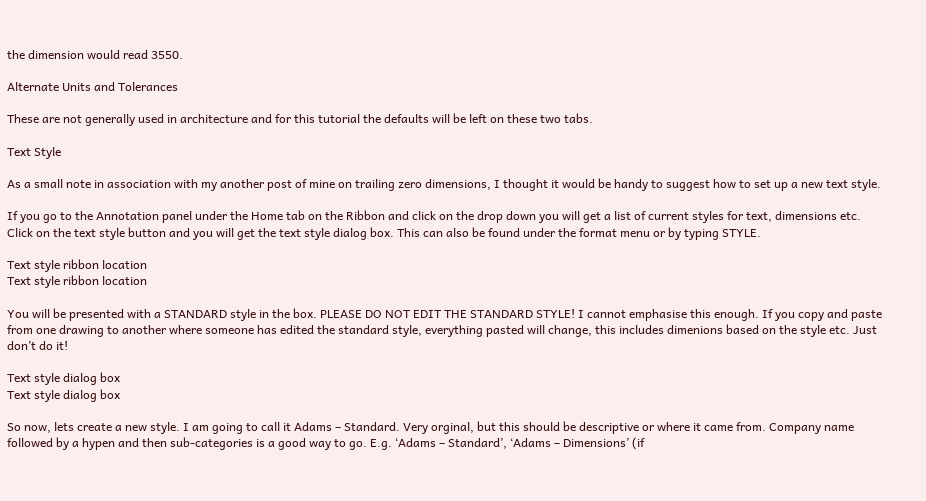the dimension would read 3550.

Alternate Units and Tolerances

These are not generally used in architecture and for this tutorial the defaults will be left on these two tabs.

Text Style

As a small note in association with my another post of mine on trailing zero dimensions, I thought it would be handy to suggest how to set up a new text style.

If you go to the Annotation panel under the Home tab on the Ribbon and click on the drop down you will get a list of current styles for text, dimensions etc. Click on the text style button and you will get the text style dialog box. This can also be found under the format menu or by typing STYLE.

Text style ribbon location
Text style ribbon location

You will be presented with a STANDARD style in the box. PLEASE DO NOT EDIT THE STANDARD STYLE! I cannot emphasise this enough. If you copy and paste from one drawing to another where someone has edited the standard style, everything pasted will change, this includes dimenions based on the style etc. Just don’t do it!

Text style dialog box
Text style dialog box

So now, lets create a new style. I am going to call it Adams – Standard. Very orginal, but this should be descriptive or where it came from. Company name followed by a hypen and then sub-categories is a good way to go. E.g. ‘Adams – Standard’, ‘Adams – Dimensions’ (if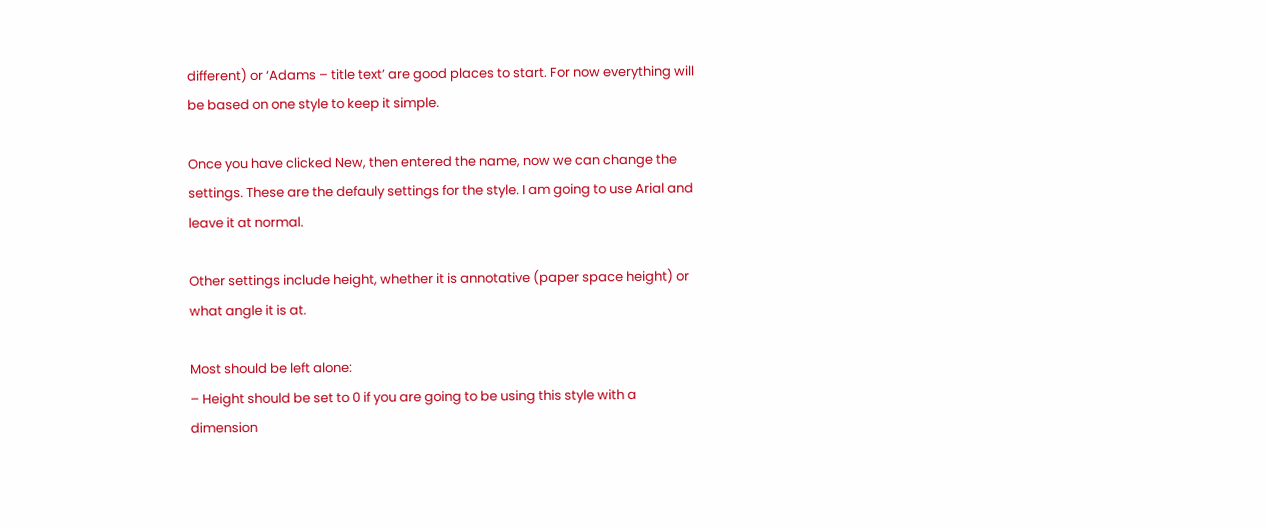different) or ‘Adams – title text’ are good places to start. For now everything will be based on one style to keep it simple.

Once you have clicked New, then entered the name, now we can change the settings. These are the defauly settings for the style. I am going to use Arial and leave it at normal.

Other settings include height, whether it is annotative (paper space height) or what angle it is at.

Most should be left alone:
– Height should be set to 0 if you are going to be using this style with a dimension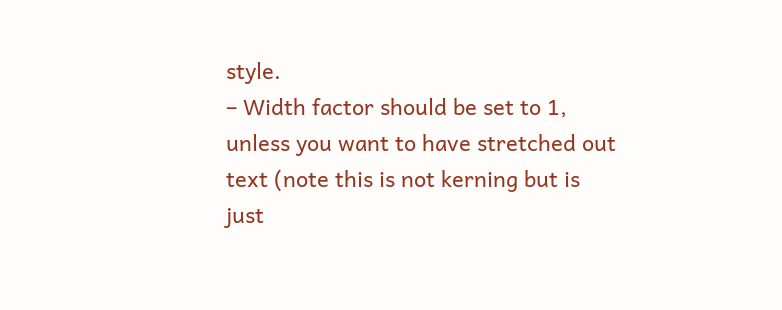style.
– Width factor should be set to 1, unless you want to have stretched out text (note this is not kerning but is just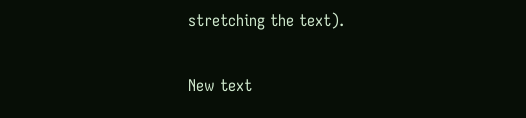stretching the text).

New text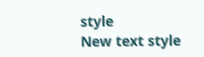style
New text style